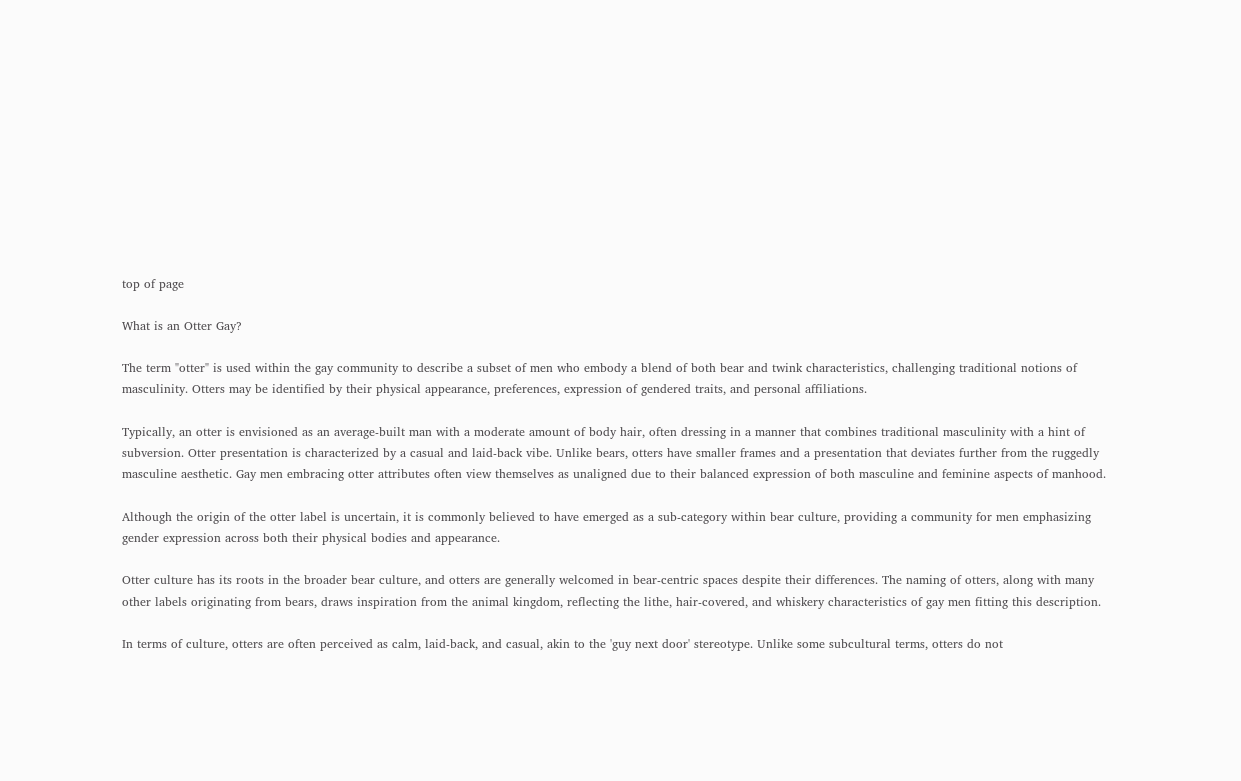top of page

What is an Otter Gay?

The term "otter" is used within the gay community to describe a subset of men who embody a blend of both bear and twink characteristics, challenging traditional notions of masculinity. Otters may be identified by their physical appearance, preferences, expression of gendered traits, and personal affiliations.

Typically, an otter is envisioned as an average-built man with a moderate amount of body hair, often dressing in a manner that combines traditional masculinity with a hint of subversion. Otter presentation is characterized by a casual and laid-back vibe. Unlike bears, otters have smaller frames and a presentation that deviates further from the ruggedly masculine aesthetic. Gay men embracing otter attributes often view themselves as unaligned due to their balanced expression of both masculine and feminine aspects of manhood.

Although the origin of the otter label is uncertain, it is commonly believed to have emerged as a sub-category within bear culture, providing a community for men emphasizing gender expression across both their physical bodies and appearance.

Otter culture has its roots in the broader bear culture, and otters are generally welcomed in bear-centric spaces despite their differences. The naming of otters, along with many other labels originating from bears, draws inspiration from the animal kingdom, reflecting the lithe, hair-covered, and whiskery characteristics of gay men fitting this description.

In terms of culture, otters are often perceived as calm, laid-back, and casual, akin to the 'guy next door' stereotype. Unlike some subcultural terms, otters do not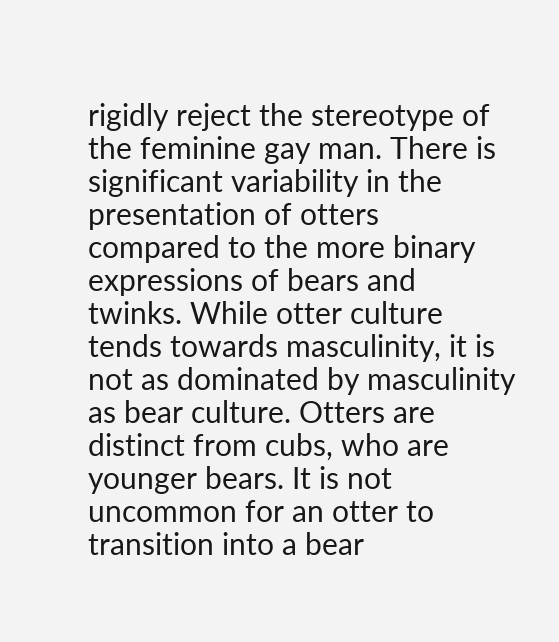rigidly reject the stereotype of the feminine gay man. There is significant variability in the presentation of otters compared to the more binary expressions of bears and twinks. While otter culture tends towards masculinity, it is not as dominated by masculinity as bear culture. Otters are distinct from cubs, who are younger bears. It is not uncommon for an otter to transition into a bear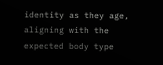identity as they age, aligning with the expected body type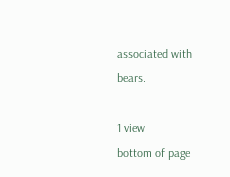associated with bears.

1 view
bottom of page